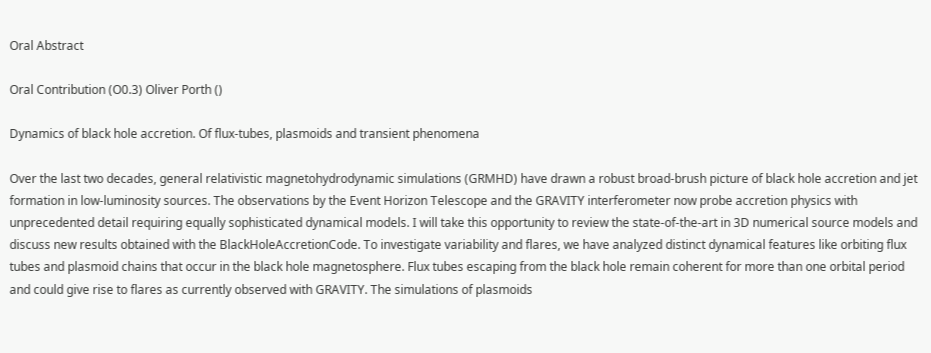Oral Abstract

Oral Contribution (O0.3) Oliver Porth ()

Dynamics of black hole accretion. Of flux-tubes, plasmoids and transient phenomena

Over the last two decades, general relativistic magnetohydrodynamic simulations (GRMHD) have drawn a robust broad-brush picture of black hole accretion and jet formation in low-luminosity sources. The observations by the Event Horizon Telescope and the GRAVITY interferometer now probe accretion physics with unprecedented detail requiring equally sophisticated dynamical models. I will take this opportunity to review the state-of-the-art in 3D numerical source models and discuss new results obtained with the BlackHoleAccretionCode. To investigate variability and flares, we have analyzed distinct dynamical features like orbiting flux tubes and plasmoid chains that occur in the black hole magnetosphere. Flux tubes escaping from the black hole remain coherent for more than one orbital period and could give rise to flares as currently observed with GRAVITY. The simulations of plasmoids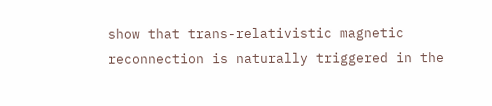show that trans-relativistic magnetic reconnection is naturally triggered in the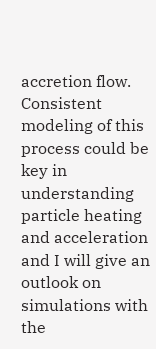accretion flow. Consistent modeling of this process could be key in understanding particle heating and acceleration and I will give an outlook on simulations with the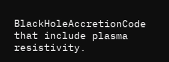BlackHoleAccretionCode that include plasma resistivity.